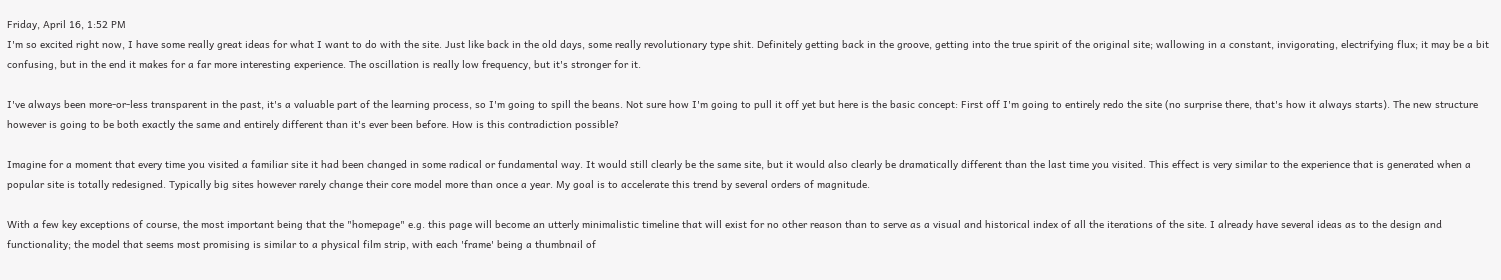Friday, April 16, 1:52 PM
I'm so excited right now, I have some really great ideas for what I want to do with the site. Just like back in the old days, some really revolutionary type shit. Definitely getting back in the groove, getting into the true spirit of the original site; wallowing in a constant, invigorating, electrifying flux; it may be a bit confusing, but in the end it makes for a far more interesting experience. The oscillation is really low frequency, but it's stronger for it.

I've always been more-or-less transparent in the past, it's a valuable part of the learning process, so I'm going to spill the beans. Not sure how I'm going to pull it off yet but here is the basic concept: First off I'm going to entirely redo the site (no surprise there, that's how it always starts). The new structure however is going to be both exactly the same and entirely different than it's ever been before. How is this contradiction possible?

Imagine for a moment that every time you visited a familiar site it had been changed in some radical or fundamental way. It would still clearly be the same site, but it would also clearly be dramatically different than the last time you visited. This effect is very similar to the experience that is generated when a popular site is totally redesigned. Typically big sites however rarely change their core model more than once a year. My goal is to accelerate this trend by several orders of magnitude.

With a few key exceptions of course, the most important being that the "homepage" e.g. this page will become an utterly minimalistic timeline that will exist for no other reason than to serve as a visual and historical index of all the iterations of the site. I already have several ideas as to the design and functionality; the model that seems most promising is similar to a physical film strip, with each 'frame' being a thumbnail of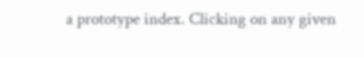a prototype index. Clicking on any given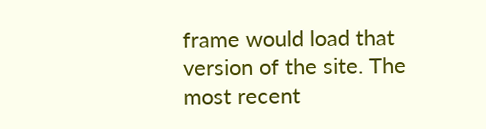frame would load that version of the site. The most recent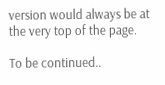version would always be at the very top of the page.

To be continued..